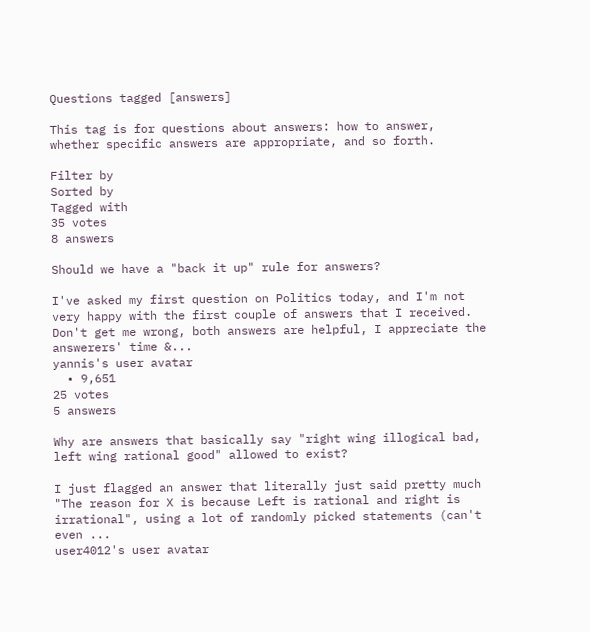Questions tagged [answers]

This tag is for questions about answers: how to answer, whether specific answers are appropriate, and so forth.

Filter by
Sorted by
Tagged with
35 votes
8 answers

Should we have a "back it up" rule for answers?

I've asked my first question on Politics today, and I'm not very happy with the first couple of answers that I received. Don't get me wrong, both answers are helpful, I appreciate the answerers' time &...
yannis's user avatar
  • 9,651
25 votes
5 answers

Why are answers that basically say "right wing illogical bad, left wing rational good" allowed to exist?

I just flagged an answer that literally just said pretty much "The reason for X is because Left is rational and right is irrational", using a lot of randomly picked statements (can't even ...
user4012's user avatar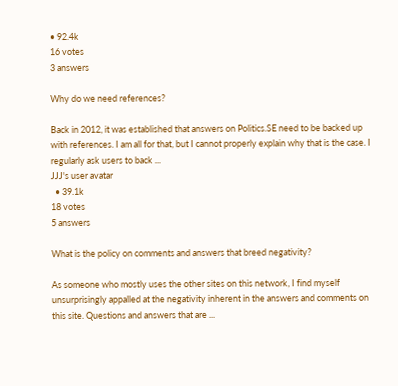• 92.4k
16 votes
3 answers

Why do we need references?

Back in 2012, it was established that answers on Politics.SE need to be backed up with references. I am all for that, but I cannot properly explain why that is the case. I regularly ask users to back ...
JJJ's user avatar
  • 39.1k
18 votes
5 answers

What is the policy on comments and answers that breed negativity?

As someone who mostly uses the other sites on this network, I find myself unsurprisingly appalled at the negativity inherent in the answers and comments on this site. Questions and answers that are ...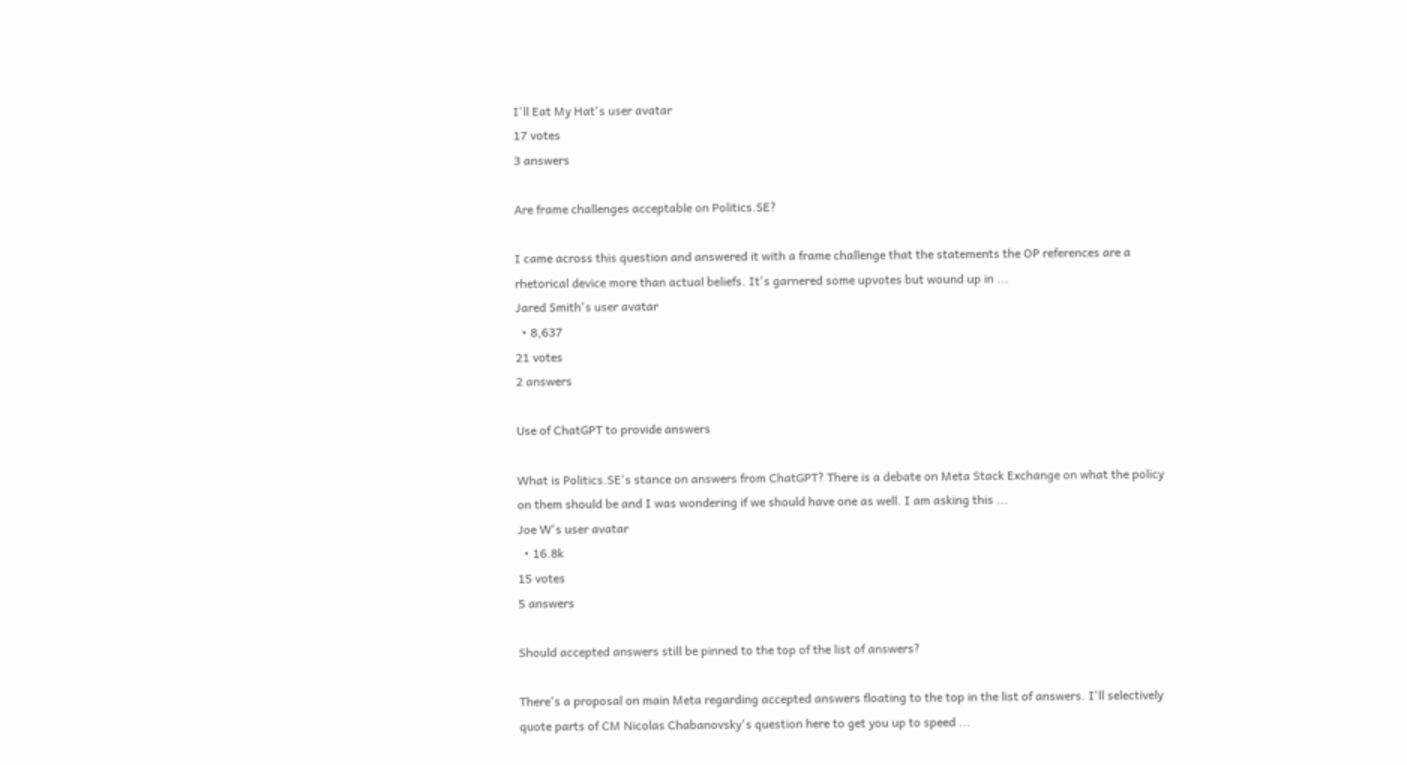I'll Eat My Hat's user avatar
17 votes
3 answers

Are frame challenges acceptable on Politics.SE?

I came across this question and answered it with a frame challenge that the statements the OP references are a rhetorical device more than actual beliefs. It's garnered some upvotes but wound up in ...
Jared Smith's user avatar
  • 8,637
21 votes
2 answers

Use of ChatGPT to provide answers

What is Politics.SE's stance on answers from ChatGPT? There is a debate on Meta Stack Exchange on what the policy on them should be and I was wondering if we should have one as well. I am asking this ...
Joe W's user avatar
  • 16.8k
15 votes
5 answers

Should accepted answers still be pinned to the top of the list of answers?

There's a proposal on main Meta regarding accepted answers floating to the top in the list of answers. I'll selectively quote parts of CM Nicolas Chabanovsky's question here to get you up to speed ...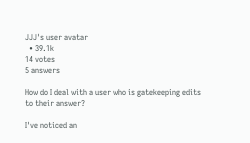JJJ's user avatar
  • 39.1k
14 votes
5 answers

How do I deal with a user who is gatekeeping edits to their answer?

I've noticed an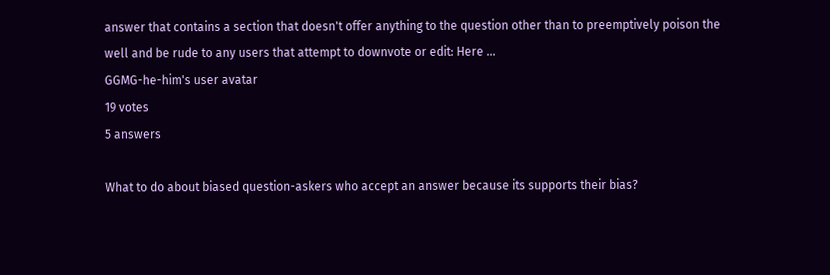answer that contains a section that doesn't offer anything to the question other than to preemptively poison the well and be rude to any users that attempt to downvote or edit: Here ...
GGMG-he-him's user avatar
19 votes
5 answers

What to do about biased question-askers who accept an answer because its supports their bias?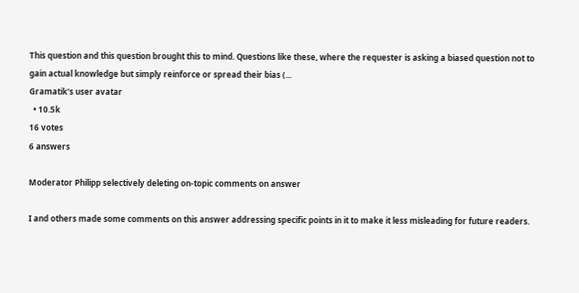This question and this question brought this to mind. Questions like these, where the requester is asking a biased question not to gain actual knowledge but simply reinforce or spread their bias (...
Gramatik's user avatar
  • 10.5k
16 votes
6 answers

Moderator Philipp selectively deleting on-topic comments on answer

I and others made some comments on this answer addressing specific points in it to make it less misleading for future readers.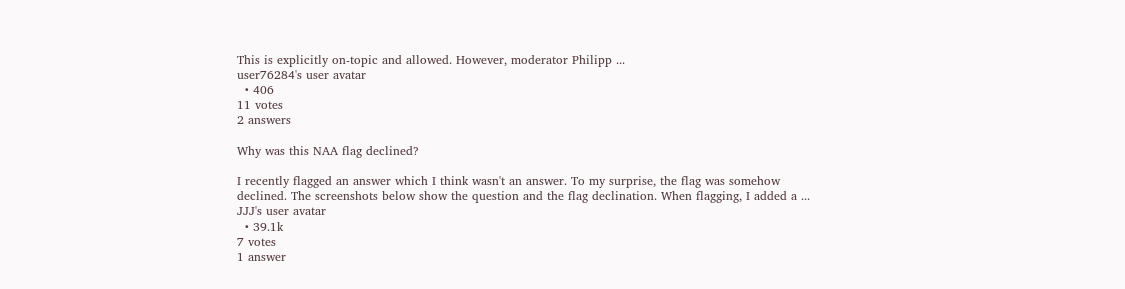This is explicitly on-topic and allowed. However, moderator Philipp ...
user76284's user avatar
  • 406
11 votes
2 answers

Why was this NAA flag declined?

I recently flagged an answer which I think wasn't an answer. To my surprise, the flag was somehow declined. The screenshots below show the question and the flag declination. When flagging, I added a ...
JJJ's user avatar
  • 39.1k
7 votes
1 answer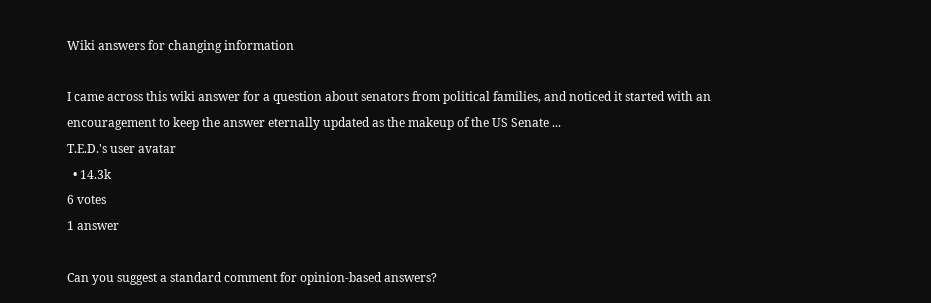Wiki answers for changing information

I came across this wiki answer for a question about senators from political families, and noticed it started with an encouragement to keep the answer eternally updated as the makeup of the US Senate ...
T.E.D.'s user avatar
  • 14.3k
6 votes
1 answer

Can you suggest a standard comment for opinion-based answers?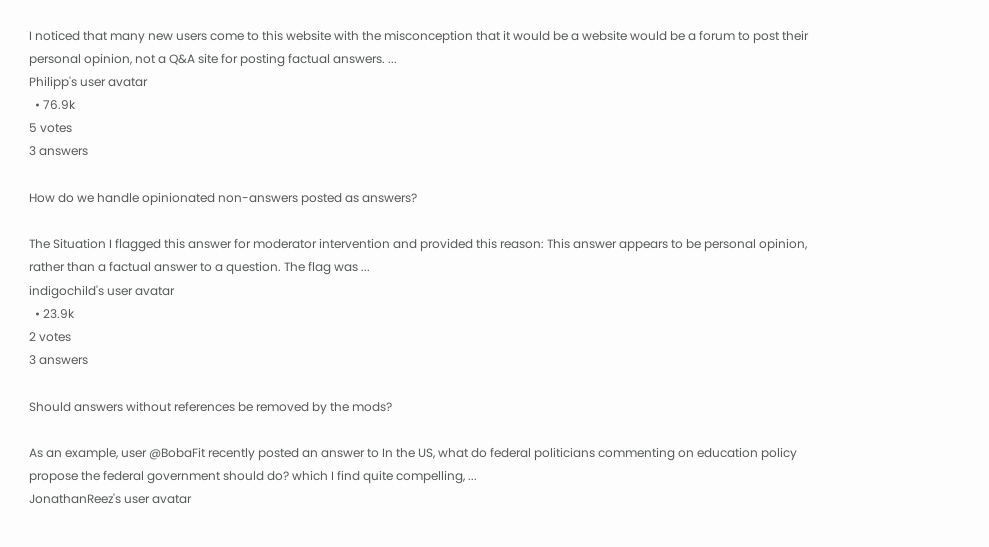I noticed that many new users come to this website with the misconception that it would be a website would be a forum to post their personal opinion, not a Q&A site for posting factual answers. ...
Philipp's user avatar
  • 76.9k
5 votes
3 answers

How do we handle opinionated non-answers posted as answers?

The Situation I flagged this answer for moderator intervention and provided this reason: This answer appears to be personal opinion, rather than a factual answer to a question. The flag was ...
indigochild's user avatar
  • 23.9k
2 votes
3 answers

Should answers without references be removed by the mods?

As an example, user @BobaFit recently posted an answer to In the US, what do federal politicians commenting on education policy propose the federal government should do? which I find quite compelling, ...
JonathanReez's user avatar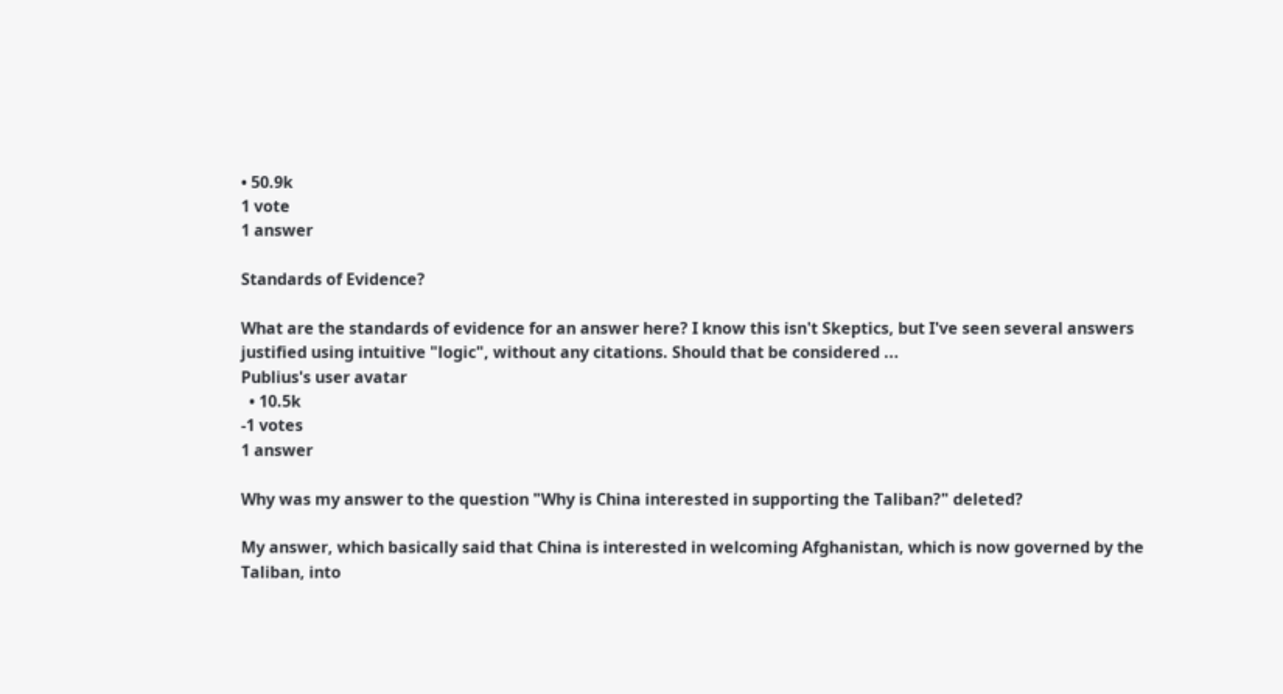• 50.9k
1 vote
1 answer

Standards of Evidence?

What are the standards of evidence for an answer here? I know this isn't Skeptics, but I've seen several answers justified using intuitive "logic", without any citations. Should that be considered ...
Publius's user avatar
  • 10.5k
-1 votes
1 answer

Why was my answer to the question "Why is China interested in supporting the Taliban?" deleted?

My answer, which basically said that China is interested in welcoming Afghanistan, which is now governed by the Taliban, into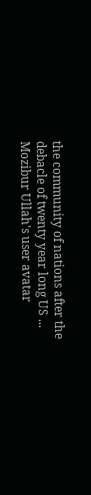the community of nations after the debacle of twenty year long US ...
Mozibur Ullah's user avatar